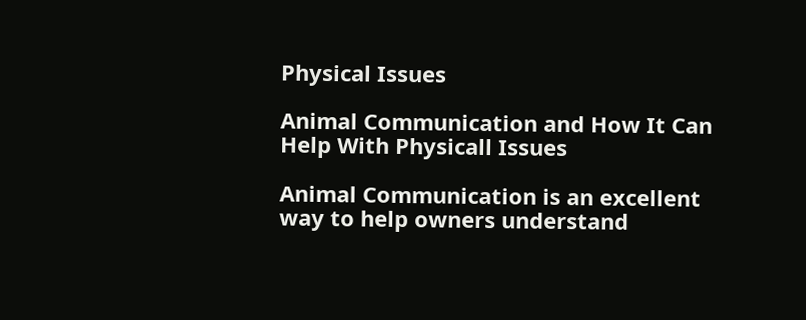Physical Issues

Animal Communication and How It Can Help With Physicall Issues

Animal Communication is an excellent way to help owners understand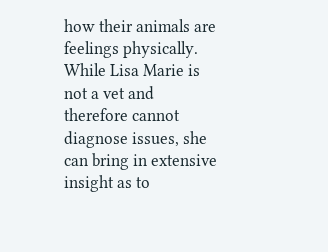how their animals are feelings physically.  While Lisa Marie is not a vet and therefore cannot diagnose issues, she can bring in extensive insight as to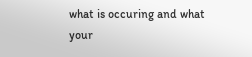what is occuring and what your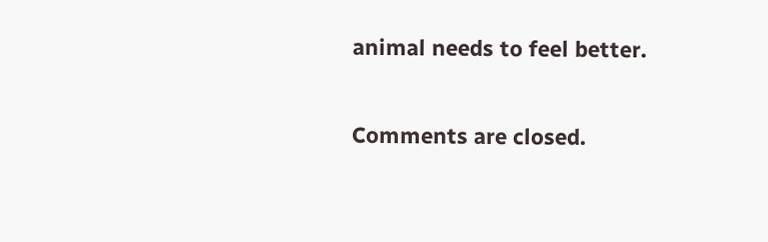animal needs to feel better.

Comments are closed.